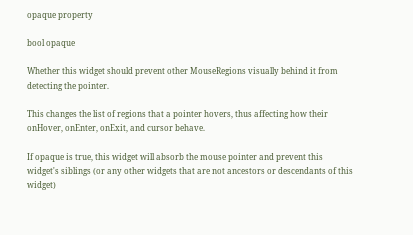opaque property

bool opaque

Whether this widget should prevent other MouseRegions visually behind it from detecting the pointer.

This changes the list of regions that a pointer hovers, thus affecting how their onHover, onEnter, onExit, and cursor behave.

If opaque is true, this widget will absorb the mouse pointer and prevent this widget's siblings (or any other widgets that are not ancestors or descendants of this widget)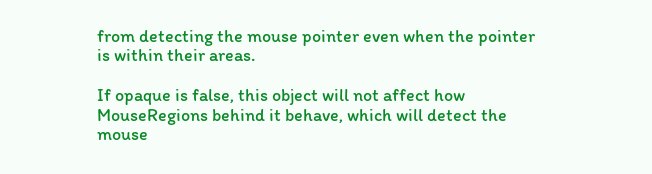from detecting the mouse pointer even when the pointer is within their areas.

If opaque is false, this object will not affect how MouseRegions behind it behave, which will detect the mouse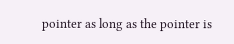pointer as long as the pointer is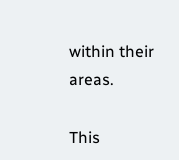within their areas.

This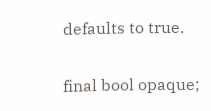defaults to true.


final bool opaque;